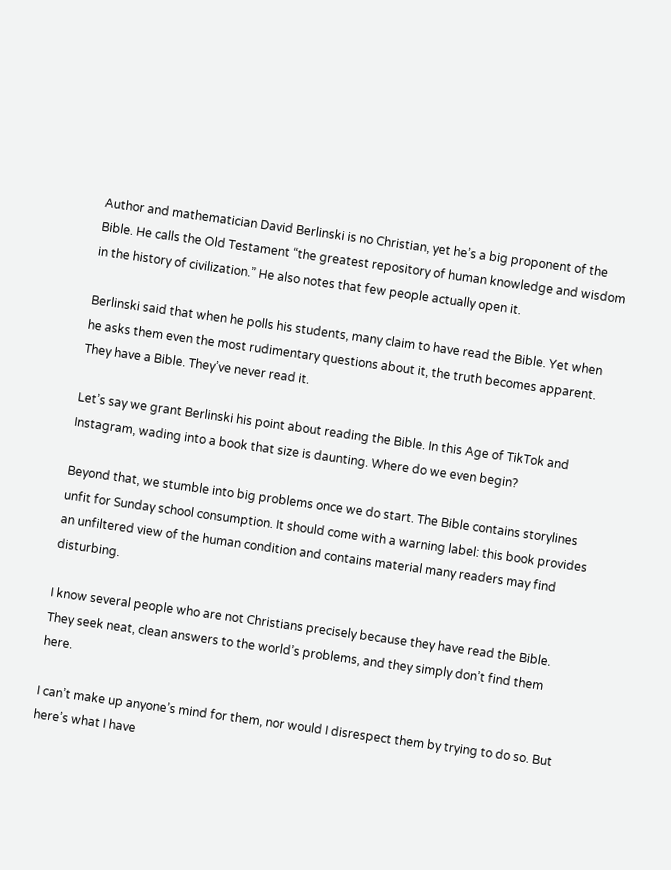Author and mathematician David Berlinski is no Christian, yet he’s a big proponent of the Bible. He calls the Old Testament “the greatest repository of human knowledge and wisdom in the history of civilization.” He also notes that few people actually open it.

Berlinski said that when he polls his students, many claim to have read the Bible. Yet when he asks them even the most rudimentary questions about it, the truth becomes apparent. They have a Bible. They’ve never read it.

Let’s say we grant Berlinski his point about reading the Bible. In this Age of TikTok and Instagram, wading into a book that size is daunting. Where do we even begin?

Beyond that, we stumble into big problems once we do start. The Bible contains storylines unfit for Sunday school consumption. It should come with a warning label: this book provides an unfiltered view of the human condition and contains material many readers may find disturbing.

I know several people who are not Christians precisely because they have read the Bible. They seek neat, clean answers to the world’s problems, and they simply don’t find them here.

I can’t make up anyone’s mind for them, nor would I disrespect them by trying to do so. But here’s what I have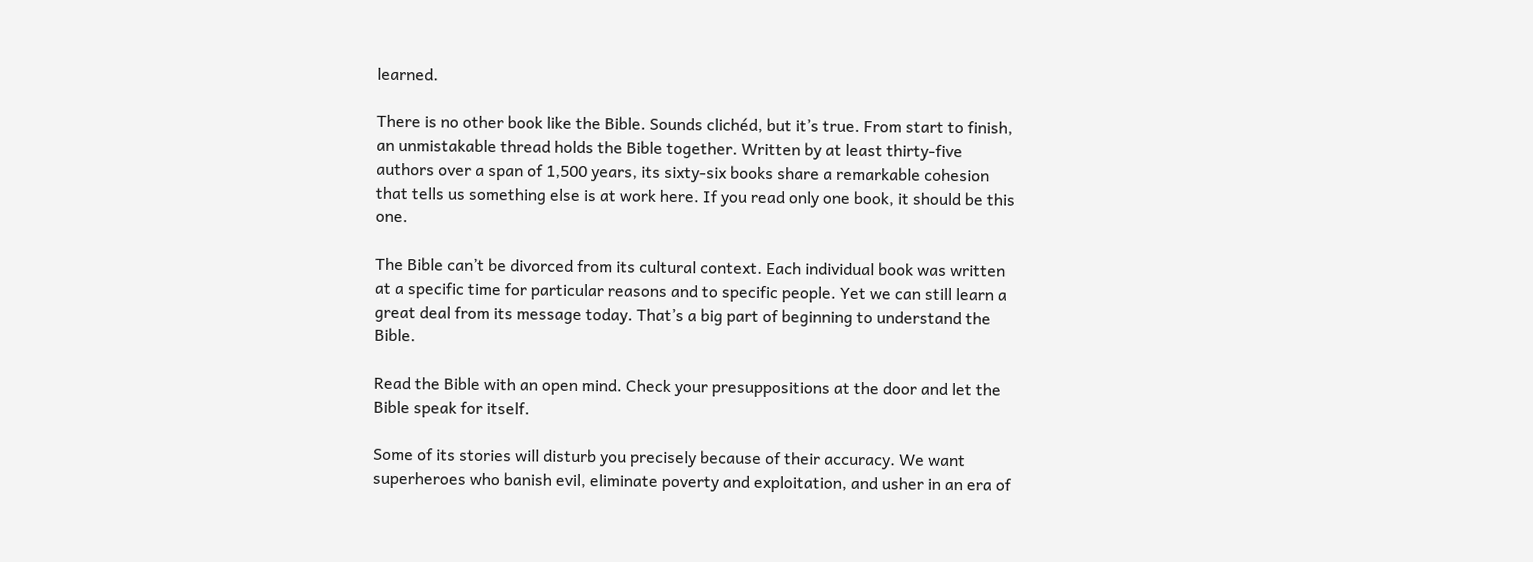learned.

There is no other book like the Bible. Sounds clichéd, but it’s true. From start to finish, an unmistakable thread holds the Bible together. Written by at least thirty-five authors over a span of 1,500 years, its sixty-six books share a remarkable cohesion that tells us something else is at work here. If you read only one book, it should be this one.

The Bible can’t be divorced from its cultural context. Each individual book was written at a specific time for particular reasons and to specific people. Yet we can still learn a great deal from its message today. That’s a big part of beginning to understand the Bible.

Read the Bible with an open mind. Check your presuppositions at the door and let the Bible speak for itself.

Some of its stories will disturb you precisely because of their accuracy. We want superheroes who banish evil, eliminate poverty and exploitation, and usher in an era of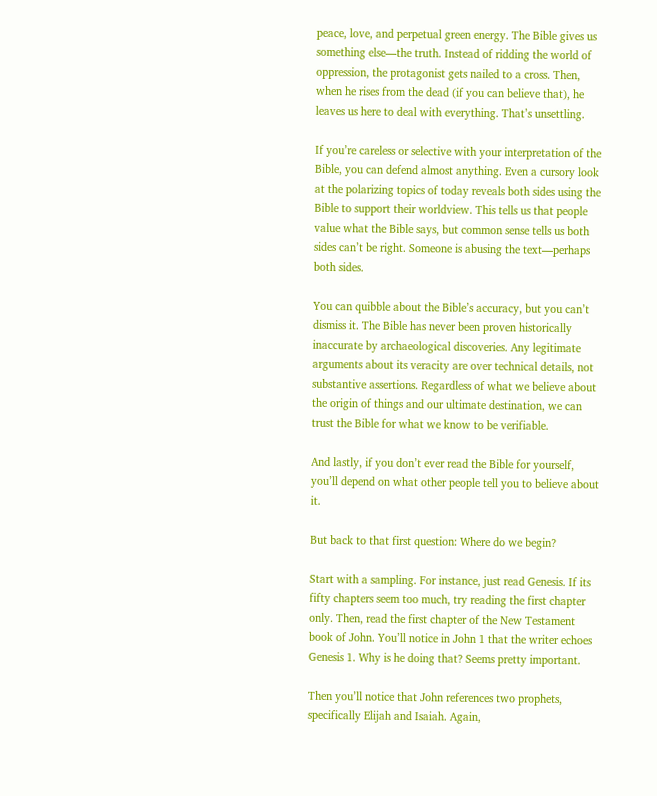peace, love, and perpetual green energy. The Bible gives us something else—the truth. Instead of ridding the world of oppression, the protagonist gets nailed to a cross. Then, when he rises from the dead (if you can believe that), he leaves us here to deal with everything. That’s unsettling.

If you’re careless or selective with your interpretation of the Bible, you can defend almost anything. Even a cursory look at the polarizing topics of today reveals both sides using the Bible to support their worldview. This tells us that people value what the Bible says, but common sense tells us both sides can’t be right. Someone is abusing the text—perhaps both sides.

You can quibble about the Bible’s accuracy, but you can’t dismiss it. The Bible has never been proven historically inaccurate by archaeological discoveries. Any legitimate arguments about its veracity are over technical details, not substantive assertions. Regardless of what we believe about the origin of things and our ultimate destination, we can trust the Bible for what we know to be verifiable.

And lastly, if you don’t ever read the Bible for yourself, you’ll depend on what other people tell you to believe about it.

But back to that first question: Where do we begin?

Start with a sampling. For instance, just read Genesis. If its fifty chapters seem too much, try reading the first chapter only. Then, read the first chapter of the New Testament book of John. You’ll notice in John 1 that the writer echoes Genesis 1. Why is he doing that? Seems pretty important.

Then you’ll notice that John references two prophets, specifically Elijah and Isaiah. Again,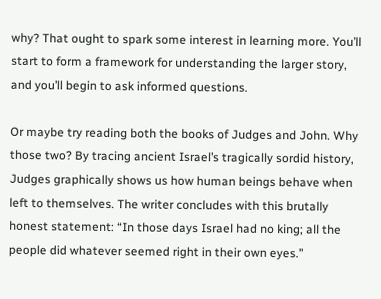why? That ought to spark some interest in learning more. You’ll start to form a framework for understanding the larger story, and you’ll begin to ask informed questions.

Or maybe try reading both the books of Judges and John. Why those two? By tracing ancient Israel’s tragically sordid history, Judges graphically shows us how human beings behave when left to themselves. The writer concludes with this brutally honest statement: “In those days Israel had no king; all the people did whatever seemed right in their own eyes.”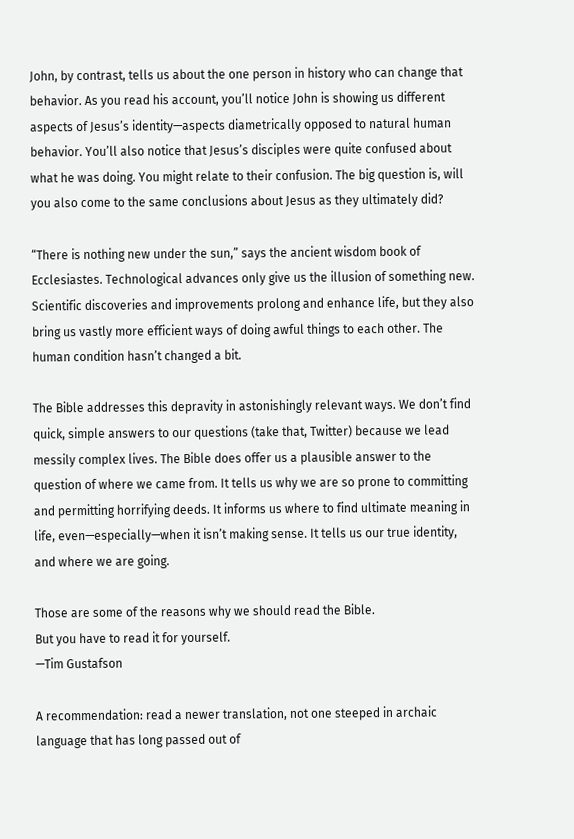John, by contrast, tells us about the one person in history who can change that behavior. As you read his account, you’ll notice John is showing us different aspects of Jesus’s identity—aspects diametrically opposed to natural human behavior. You’ll also notice that Jesus’s disciples were quite confused about what he was doing. You might relate to their confusion. The big question is, will you also come to the same conclusions about Jesus as they ultimately did?

“There is nothing new under the sun,” says the ancient wisdom book of Ecclesiastes. Technological advances only give us the illusion of something new. Scientific discoveries and improvements prolong and enhance life, but they also bring us vastly more efficient ways of doing awful things to each other. The human condition hasn’t changed a bit.

The Bible addresses this depravity in astonishingly relevant ways. We don’t find quick, simple answers to our questions (take that, Twitter) because we lead messily complex lives. The Bible does offer us a plausible answer to the question of where we came from. It tells us why we are so prone to committing and permitting horrifying deeds. It informs us where to find ultimate meaning in life, even—especially—when it isn’t making sense. It tells us our true identity, and where we are going.

Those are some of the reasons why we should read the Bible.
But you have to read it for yourself.
—Tim Gustafson

A recommendation: read a newer translation, not one steeped in archaic language that has long passed out of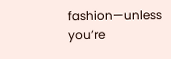fashion—unless you’re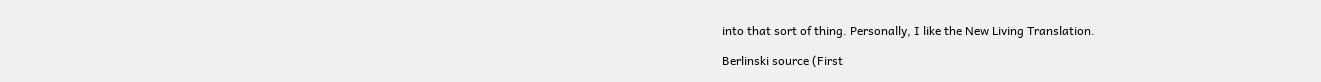into that sort of thing. Personally, I like the New Living Translation.

Berlinski source (First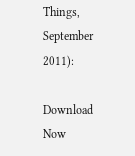Things, September 2011):

Download Now